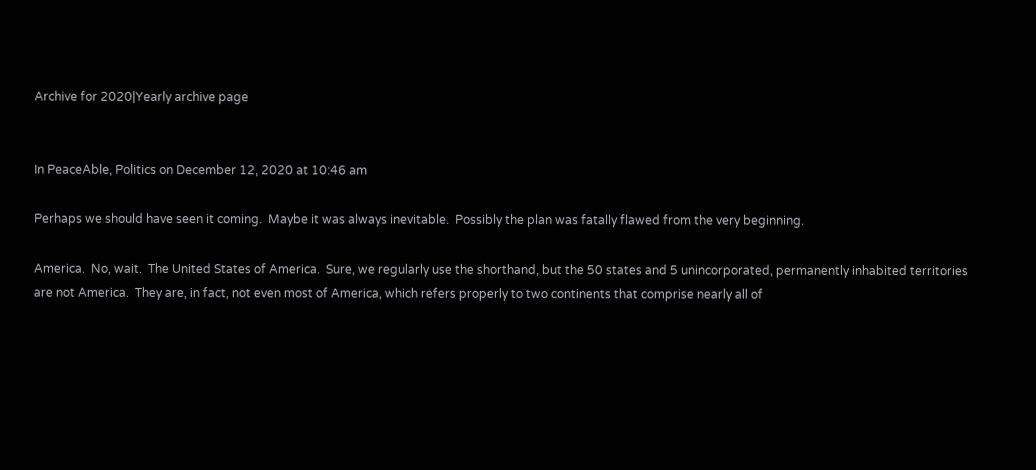Archive for 2020|Yearly archive page


In PeaceAble, Politics on December 12, 2020 at 10:46 am

Perhaps we should have seen it coming.  Maybe it was always inevitable.  Possibly the plan was fatally flawed from the very beginning.

America.  No, wait.  The United States of America.  Sure, we regularly use the shorthand, but the 50 states and 5 unincorporated, permanently inhabited territories are not America.  They are, in fact, not even most of America, which refers properly to two continents that comprise nearly all of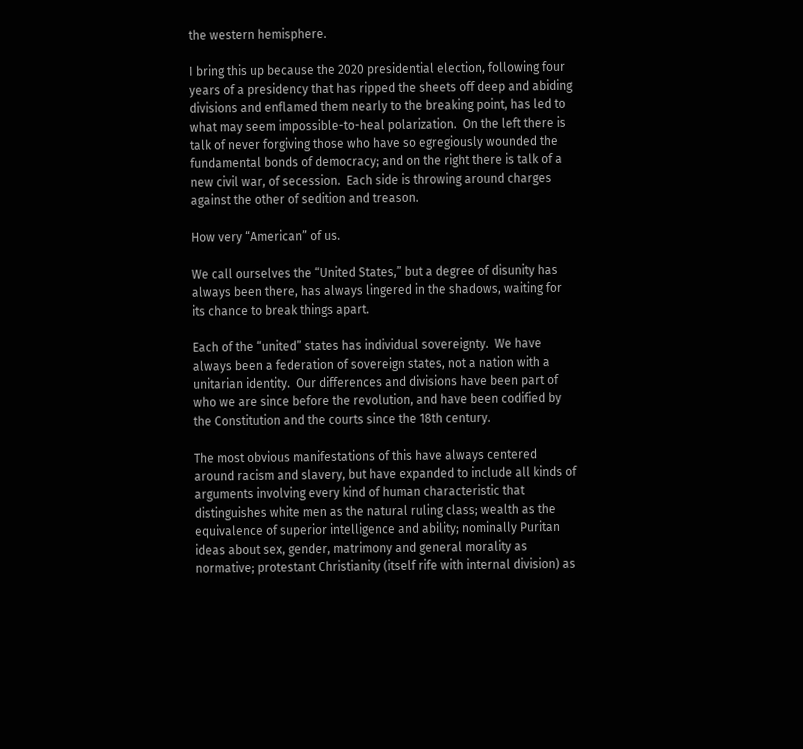the western hemisphere.

I bring this up because the 2020 presidential election, following four years of a presidency that has ripped the sheets off deep and abiding divisions and enflamed them nearly to the breaking point, has led to what may seem impossible-to-heal polarization.  On the left there is talk of never forgiving those who have so egregiously wounded the fundamental bonds of democracy; and on the right there is talk of a new civil war, of secession.  Each side is throwing around charges against the other of sedition and treason.

How very “American” of us.

We call ourselves the “United States,” but a degree of disunity has always been there, has always lingered in the shadows, waiting for its chance to break things apart.

Each of the “united” states has individual sovereignty.  We have always been a federation of sovereign states, not a nation with a unitarian identity.  Our differences and divisions have been part of who we are since before the revolution, and have been codified by the Constitution and the courts since the 18th century.

The most obvious manifestations of this have always centered around racism and slavery, but have expanded to include all kinds of arguments involving every kind of human characteristic that distinguishes white men as the natural ruling class; wealth as the equivalence of superior intelligence and ability; nominally Puritan ideas about sex, gender, matrimony and general morality as normative; protestant Christianity (itself rife with internal division) as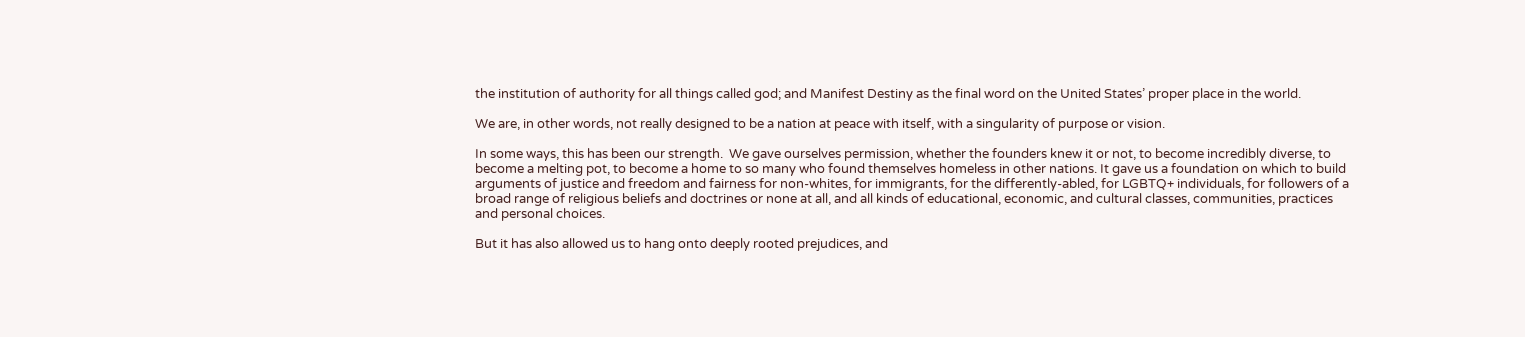the institution of authority for all things called god; and Manifest Destiny as the final word on the United States’ proper place in the world.

We are, in other words, not really designed to be a nation at peace with itself, with a singularity of purpose or vision.

In some ways, this has been our strength.  We gave ourselves permission, whether the founders knew it or not, to become incredibly diverse, to become a melting pot, to become a home to so many who found themselves homeless in other nations. It gave us a foundation on which to build arguments of justice and freedom and fairness for non-whites, for immigrants, for the differently-abled, for LGBTQ+ individuals, for followers of a broad range of religious beliefs and doctrines or none at all, and all kinds of educational, economic, and cultural classes, communities, practices and personal choices.

But it has also allowed us to hang onto deeply rooted prejudices, and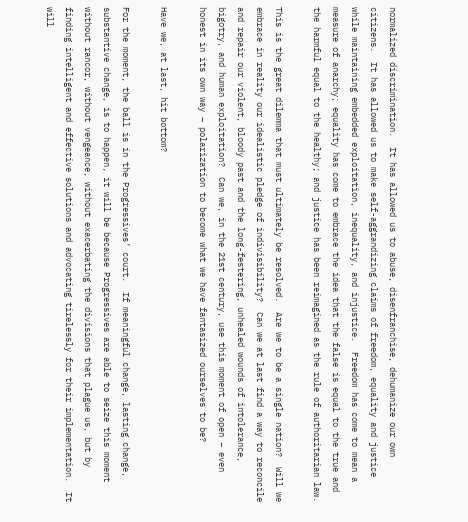normalized discrimination.  It has allowed us to abuse, disenfranchise, dehumanize our own citizens.  It has allowed us to make self-aggrandizing claims of freedom, equality and justice while maintaining embedded exploitation, inequality, and injustice.  Freedom has come to mean a measure of anarchy; equality has come to embrace the idea that the false is equal to the true and the harmful equal to the healthy; and justice has been reimagined as the rule of authoritarian law.

This is the great dilemma that must ultimately be resolved.  Are we to be a single nation?  Will we embrace in reality our idealistic pledge of indivisibility?  Can we at last find a way to reconcile and repair our violent, bloody past and the long-festering, unhealed wounds of intolerance, bigotry, and human exploitation?  Can we, in the 21st century, use this moment of open – even honest in its own way – polarization to become what we have fantasized ourselves to be?

Have we, at last, hit bottom?

For the moment, the ball is in the Progressives’ court.  If meaningful change, lasting change, substantive change, is to happen, it will be because Progressives are able to seize this moment without rancor, without vengeance, without exacerbating the divisions that plague us, but by finding intelligent and effective solutions and advocating tirelessly for their implementation.  It will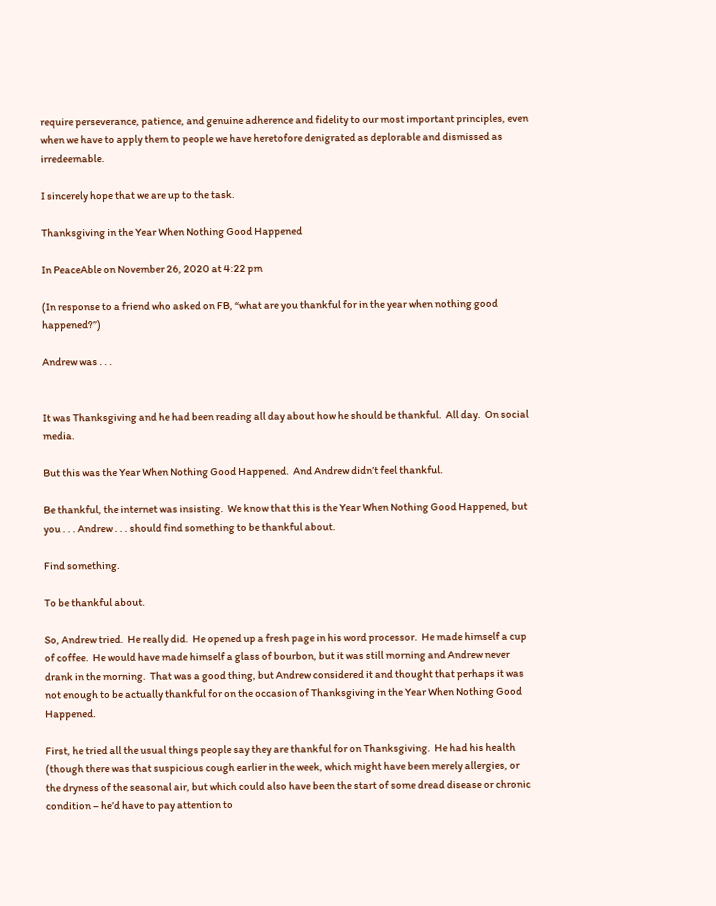require perseverance, patience, and genuine adherence and fidelity to our most important principles, even when we have to apply them to people we have heretofore denigrated as deplorable and dismissed as irredeemable.

I sincerely hope that we are up to the task.

Thanksgiving in the Year When Nothing Good Happened

In PeaceAble on November 26, 2020 at 4:22 pm

(In response to a friend who asked on FB, “what are you thankful for in the year when nothing good happened?”)

Andrew was . . .


It was Thanksgiving and he had been reading all day about how he should be thankful.  All day.  On social media.

But this was the Year When Nothing Good Happened.  And Andrew didn’t feel thankful.

Be thankful, the internet was insisting.  We know that this is the Year When Nothing Good Happened, but you . . . Andrew . . . should find something to be thankful about.

Find something.

To be thankful about.

So, Andrew tried.  He really did.  He opened up a fresh page in his word processor.  He made himself a cup of coffee.  He would have made himself a glass of bourbon, but it was still morning and Andrew never drank in the morning.  That was a good thing, but Andrew considered it and thought that perhaps it was not enough to be actually thankful for on the occasion of Thanksgiving in the Year When Nothing Good Happened.

First, he tried all the usual things people say they are thankful for on Thanksgiving.  He had his health (though there was that suspicious cough earlier in the week, which might have been merely allergies, or the dryness of the seasonal air, but which could also have been the start of some dread disease or chronic condition – he’d have to pay attention to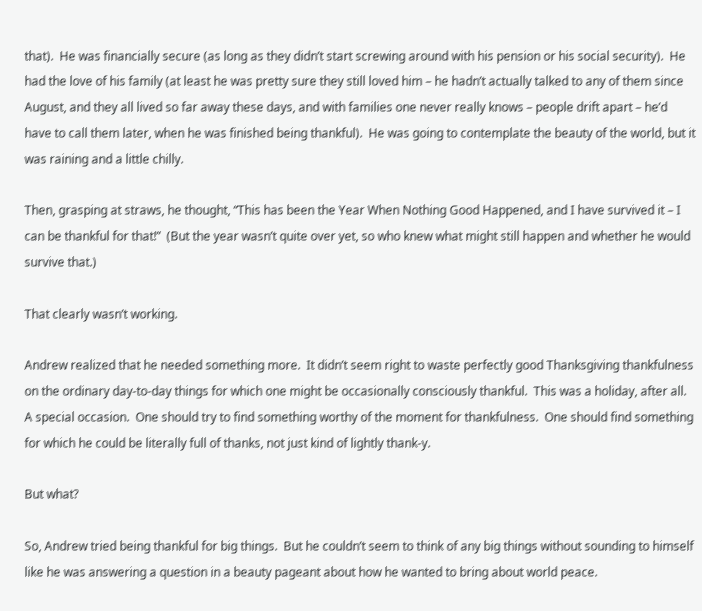that).  He was financially secure (as long as they didn’t start screwing around with his pension or his social security).  He had the love of his family (at least he was pretty sure they still loved him – he hadn’t actually talked to any of them since August, and they all lived so far away these days, and with families one never really knows – people drift apart – he’d have to call them later, when he was finished being thankful).  He was going to contemplate the beauty of the world, but it was raining and a little chilly.

Then, grasping at straws, he thought, “This has been the Year When Nothing Good Happened, and I have survived it – I can be thankful for that!”  (But the year wasn’t quite over yet, so who knew what might still happen and whether he would survive that.)

That clearly wasn’t working.

Andrew realized that he needed something more.  It didn’t seem right to waste perfectly good Thanksgiving thankfulness on the ordinary day-to-day things for which one might be occasionally consciously thankful.  This was a holiday, after all.  A special occasion.  One should try to find something worthy of the moment for thankfulness.  One should find something for which he could be literally full of thanks, not just kind of lightly thank-y.

But what?

So, Andrew tried being thankful for big things.  But he couldn’t seem to think of any big things without sounding to himself like he was answering a question in a beauty pageant about how he wanted to bring about world peace.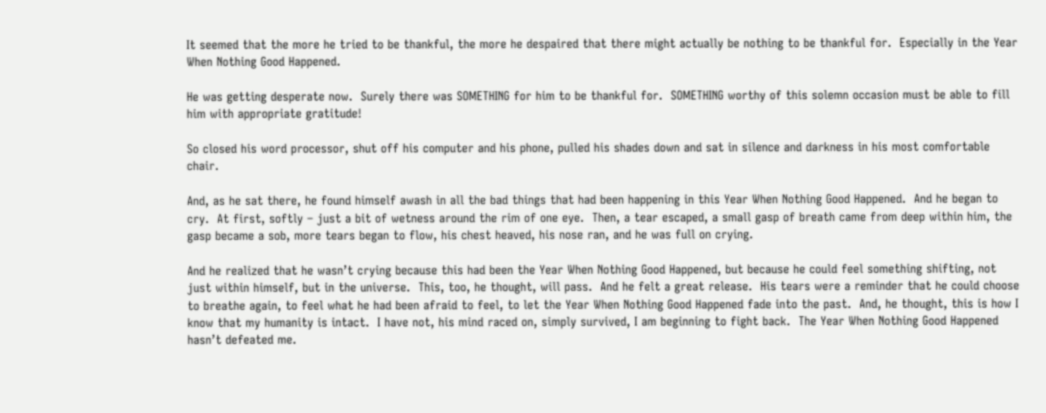It seemed that the more he tried to be thankful, the more he despaired that there might actually be nothing to be thankful for.  Especially in the Year When Nothing Good Happened.

He was getting desperate now.  Surely there was SOMETHING for him to be thankful for.  SOMETHING worthy of this solemn occasion must be able to fill him with appropriate gratitude!

So closed his word processor, shut off his computer and his phone, pulled his shades down and sat in silence and darkness in his most comfortable chair.

And, as he sat there, he found himself awash in all the bad things that had been happening in this Year When Nothing Good Happened.  And he began to cry.  At first, softly – just a bit of wetness around the rim of one eye.  Then, a tear escaped, a small gasp of breath came from deep within him, the gasp became a sob, more tears began to flow, his chest heaved, his nose ran, and he was full on crying.

And he realized that he wasn’t crying because this had been the Year When Nothing Good Happened, but because he could feel something shifting, not just within himself, but in the universe.  This, too, he thought, will pass.  And he felt a great release.  His tears were a reminder that he could choose to breathe again, to feel what he had been afraid to feel, to let the Year When Nothing Good Happened fade into the past.  And, he thought, this is how I know that my humanity is intact.  I have not, his mind raced on, simply survived, I am beginning to fight back.  The Year When Nothing Good Happened hasn’t defeated me.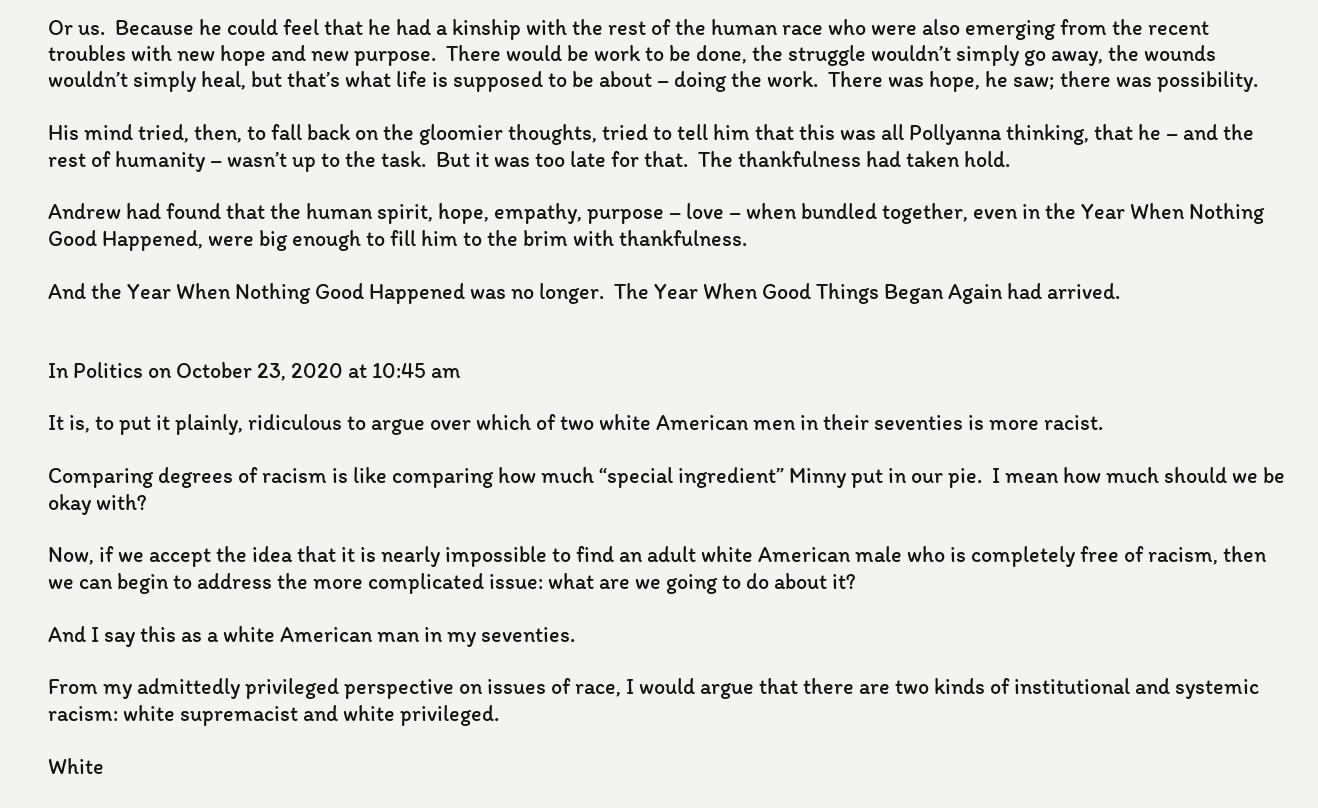Or us.  Because he could feel that he had a kinship with the rest of the human race who were also emerging from the recent troubles with new hope and new purpose.  There would be work to be done, the struggle wouldn’t simply go away, the wounds wouldn’t simply heal, but that’s what life is supposed to be about – doing the work.  There was hope, he saw; there was possibility.

His mind tried, then, to fall back on the gloomier thoughts, tried to tell him that this was all Pollyanna thinking, that he – and the rest of humanity – wasn’t up to the task.  But it was too late for that.  The thankfulness had taken hold.

Andrew had found that the human spirit, hope, empathy, purpose – love – when bundled together, even in the Year When Nothing Good Happened, were big enough to fill him to the brim with thankfulness.

And the Year When Nothing Good Happened was no longer.  The Year When Good Things Began Again had arrived.


In Politics on October 23, 2020 at 10:45 am

It is, to put it plainly, ridiculous to argue over which of two white American men in their seventies is more racist.

Comparing degrees of racism is like comparing how much “special ingredient” Minny put in our pie.  I mean how much should we be okay with?

Now, if we accept the idea that it is nearly impossible to find an adult white American male who is completely free of racism, then we can begin to address the more complicated issue: what are we going to do about it?

And I say this as a white American man in my seventies.

From my admittedly privileged perspective on issues of race, I would argue that there are two kinds of institutional and systemic racism: white supremacist and white privileged.

White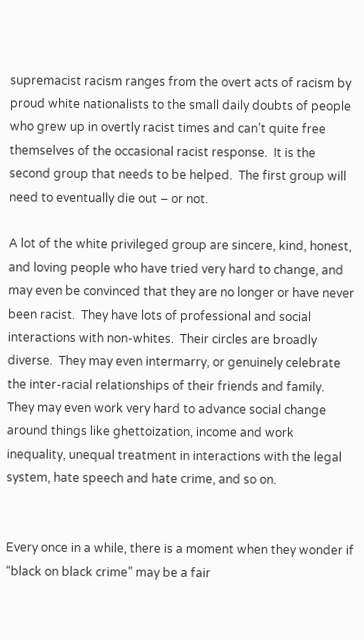supremacist racism ranges from the overt acts of racism by proud white nationalists to the small daily doubts of people who grew up in overtly racist times and can’t quite free themselves of the occasional racist response.  It is the second group that needs to be helped.  The first group will need to eventually die out – or not.

A lot of the white privileged group are sincere, kind, honest, and loving people who have tried very hard to change, and may even be convinced that they are no longer or have never been racist.  They have lots of professional and social interactions with non-whites.  Their circles are broadly diverse.  They may even intermarry, or genuinely celebrate the inter-racial relationships of their friends and family.  They may even work very hard to advance social change around things like ghettoization, income and work inequality, unequal treatment in interactions with the legal system, hate speech and hate crime, and so on.


Every once in a while, there is a moment when they wonder if “black on black crime” may be a fair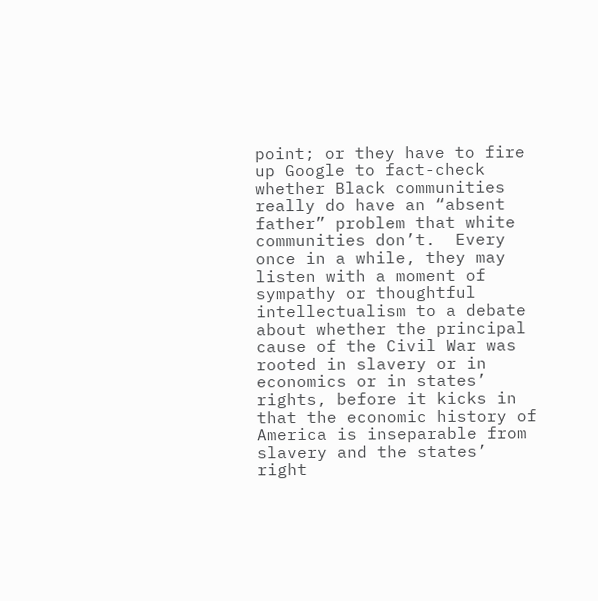point; or they have to fire up Google to fact-check whether Black communities really do have an “absent father” problem that white communities don’t.  Every once in a while, they may listen with a moment of sympathy or thoughtful intellectualism to a debate about whether the principal cause of the Civil War was rooted in slavery or in economics or in states’ rights, before it kicks in that the economic history of America is inseparable from slavery and the states’ right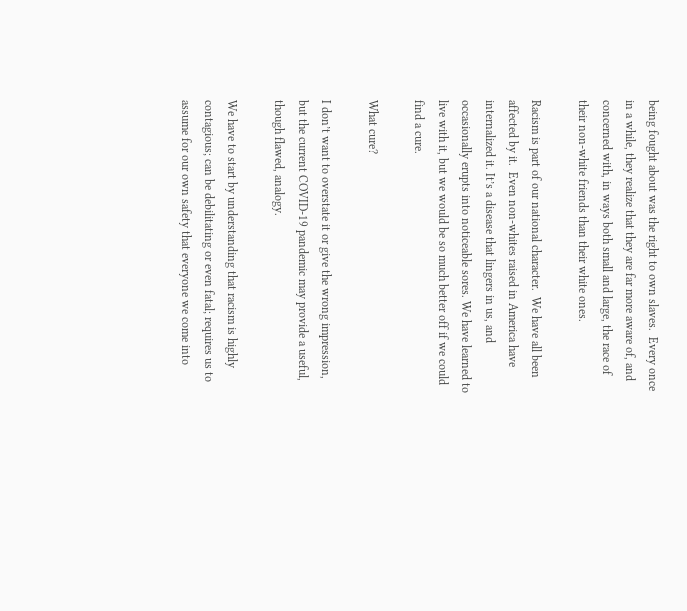being fought about was the right to own slaves.  Every once in a while, they realize that they are far more aware of, and concerned with, in ways both small and large, the race of their non-white friends than their white ones.

Racism is part of our national character.  We have all been affected by it.  Even non-whites raised in America have internalized it. It’s a disease that lingers in us, and occasionally erupts into noticeable sores. We have learned to live with it, but we would be so much better off if we could find a cure.

What cure?

I don’t want to overstate it or give the wrong impression, but the current COVID-19 pandemic may provide a useful, though flawed, analogy.

We have to start by understanding that racism is highly contagious; can be debilitating or even fatal; requires us to assume for our own safety that everyone we come into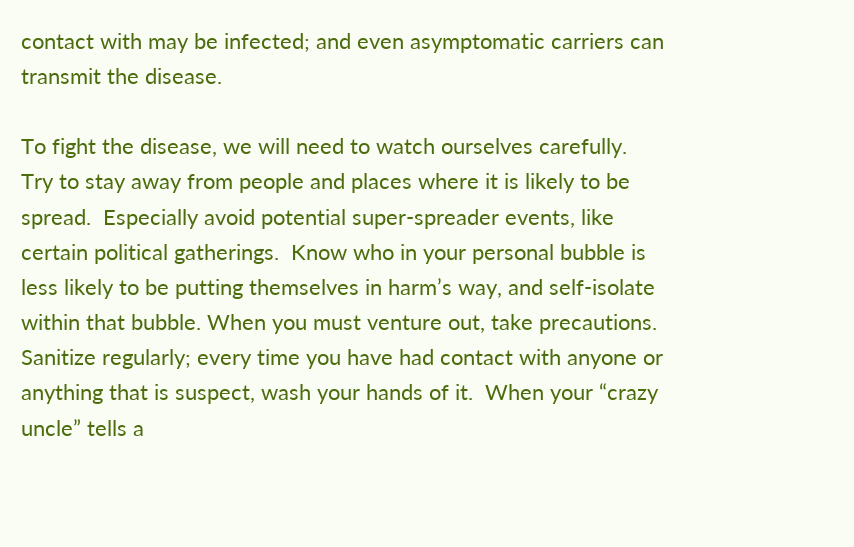contact with may be infected; and even asymptomatic carriers can transmit the disease.

To fight the disease, we will need to watch ourselves carefully.  Try to stay away from people and places where it is likely to be spread.  Especially avoid potential super-spreader events, like certain political gatherings.  Know who in your personal bubble is less likely to be putting themselves in harm’s way, and self-isolate within that bubble. When you must venture out, take precautions.  Sanitize regularly; every time you have had contact with anyone or anything that is suspect, wash your hands of it.  When your “crazy uncle” tells a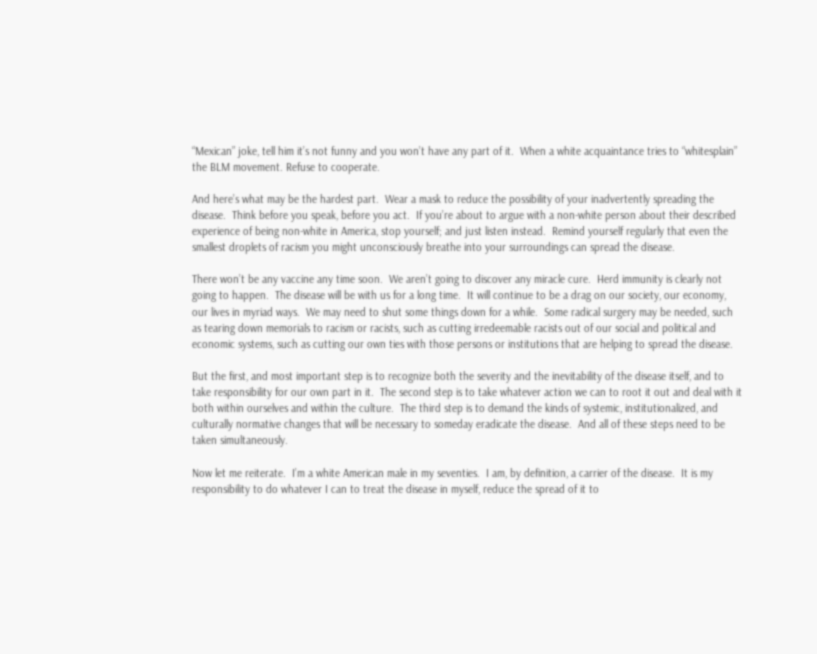“Mexican” joke, tell him it’s not funny and you won’t have any part of it.  When a white acquaintance tries to “whitesplain” the BLM movement. Refuse to cooperate.

And here’s what may be the hardest part.  Wear a mask to reduce the possibility of your inadvertently spreading the disease.  Think before you speak, before you act.  If you’re about to argue with a non-white person about their described experience of being non-white in America, stop yourself; and just listen instead.  Remind yourself regularly that even the smallest droplets of racism you might unconsciously breathe into your surroundings can spread the disease.

There won’t be any vaccine any time soon.  We aren’t going to discover any miracle cure.  Herd immunity is clearly not going to happen.  The disease will be with us for a long time.  It will continue to be a drag on our society, our economy, our lives in myriad ways.  We may need to shut some things down for a while.  Some radical surgery may be needed, such as tearing down memorials to racism or racists, such as cutting irredeemable racists out of our social and political and economic systems, such as cutting our own ties with those persons or institutions that are helping to spread the disease.

But the first, and most important step is to recognize both the severity and the inevitability of the disease itself, and to take responsibility for our own part in it.  The second step is to take whatever action we can to root it out and deal with it both within ourselves and within the culture.  The third step is to demand the kinds of systemic, institutionalized, and culturally normative changes that will be necessary to someday eradicate the disease.  And all of these steps need to be taken simultaneously.

Now let me reiterate.  I’m a white American male in my seventies.  I am, by definition, a carrier of the disease.  It is my responsibility to do whatever I can to treat the disease in myself, reduce the spread of it to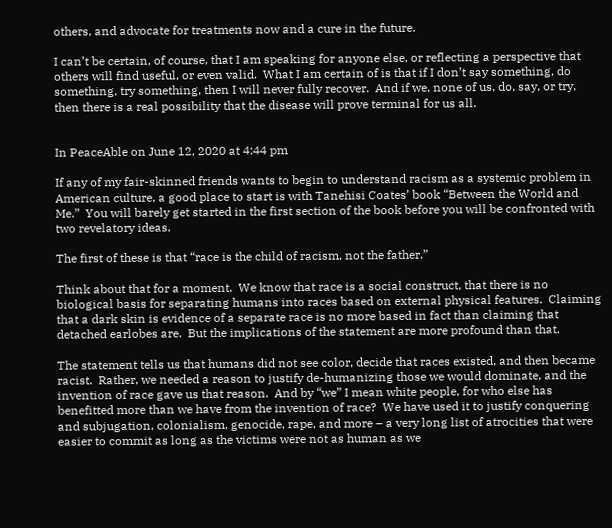others, and advocate for treatments now and a cure in the future.

I can’t be certain, of course, that I am speaking for anyone else, or reflecting a perspective that others will find useful, or even valid.  What I am certain of is that if I don’t say something, do something, try something, then I will never fully recover.  And if we, none of us, do, say, or try, then there is a real possibility that the disease will prove terminal for us all.


In PeaceAble on June 12, 2020 at 4:44 pm

If any of my fair-skinned friends wants to begin to understand racism as a systemic problem in American culture, a good place to start is with Tanehisi Coates’ book “Between the World and Me.”  You will barely get started in the first section of the book before you will be confronted with two revelatory ideas.

The first of these is that “race is the child of racism, not the father.”

Think about that for a moment.  We know that race is a social construct, that there is no biological basis for separating humans into races based on external physical features.  Claiming that a dark skin is evidence of a separate race is no more based in fact than claiming that detached earlobes are.  But the implications of the statement are more profound than that.

The statement tells us that humans did not see color, decide that races existed, and then became racist.  Rather, we needed a reason to justify de-humanizing those we would dominate, and the invention of race gave us that reason.  And by “we” I mean white people, for who else has benefitted more than we have from the invention of race?  We have used it to justify conquering and subjugation, colonialism, genocide, rape, and more – a very long list of atrocities that were easier to commit as long as the victims were not as human as we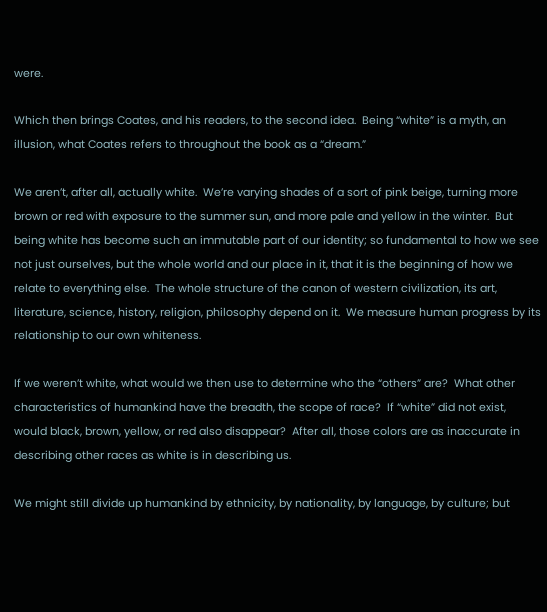were.

Which then brings Coates, and his readers, to the second idea.  Being “white” is a myth, an illusion, what Coates refers to throughout the book as a “dream.”

We aren’t, after all, actually white.  We’re varying shades of a sort of pink beige, turning more brown or red with exposure to the summer sun, and more pale and yellow in the winter.  But being white has become such an immutable part of our identity; so fundamental to how we see not just ourselves, but the whole world and our place in it, that it is the beginning of how we relate to everything else.  The whole structure of the canon of western civilization, its art, literature, science, history, religion, philosophy depend on it.  We measure human progress by its relationship to our own whiteness.

If we weren’t white, what would we then use to determine who the “others” are?  What other characteristics of humankind have the breadth, the scope of race?  If “white” did not exist, would black, brown, yellow, or red also disappear?  After all, those colors are as inaccurate in describing other races as white is in describing us.

We might still divide up humankind by ethnicity, by nationality, by language, by culture; but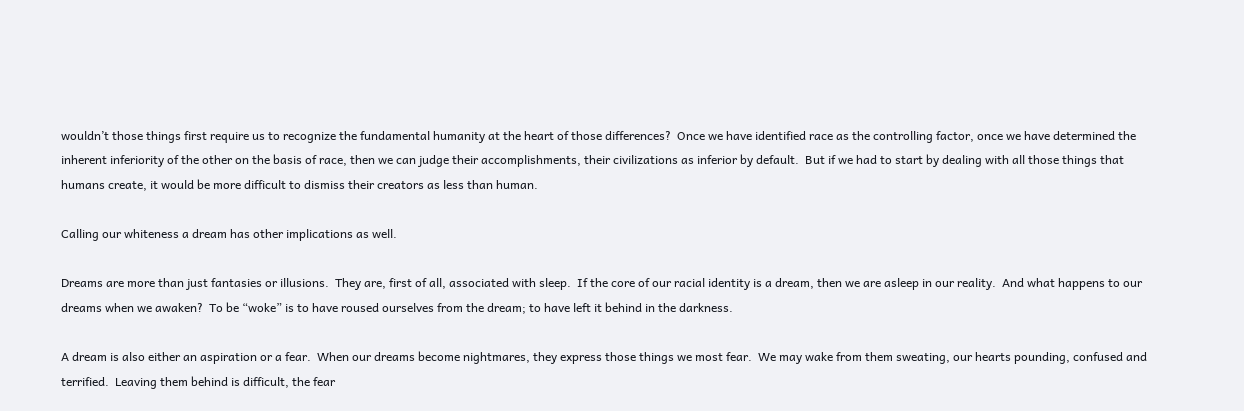wouldn’t those things first require us to recognize the fundamental humanity at the heart of those differences?  Once we have identified race as the controlling factor, once we have determined the inherent inferiority of the other on the basis of race, then we can judge their accomplishments, their civilizations as inferior by default.  But if we had to start by dealing with all those things that humans create, it would be more difficult to dismiss their creators as less than human.

Calling our whiteness a dream has other implications as well.

Dreams are more than just fantasies or illusions.  They are, first of all, associated with sleep.  If the core of our racial identity is a dream, then we are asleep in our reality.  And what happens to our dreams when we awaken?  To be “woke” is to have roused ourselves from the dream; to have left it behind in the darkness.

A dream is also either an aspiration or a fear.  When our dreams become nightmares, they express those things we most fear.  We may wake from them sweating, our hearts pounding, confused and terrified.  Leaving them behind is difficult, the fear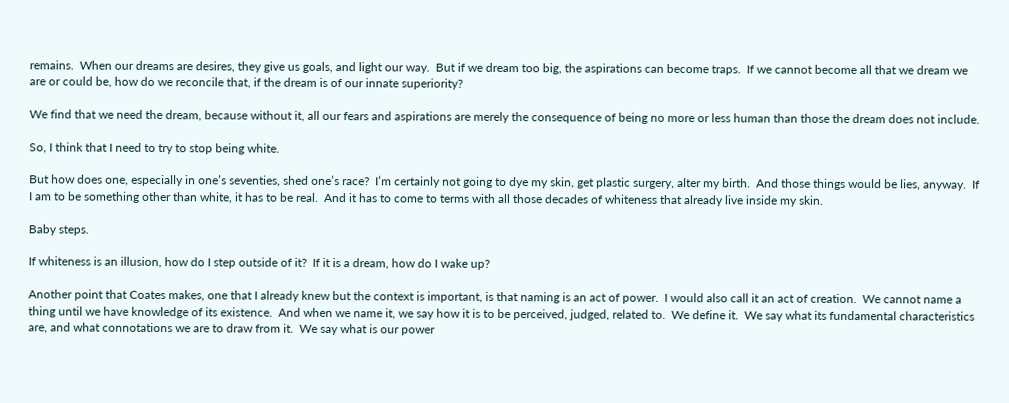remains.  When our dreams are desires, they give us goals, and light our way.  But if we dream too big, the aspirations can become traps.  If we cannot become all that we dream we are or could be, how do we reconcile that, if the dream is of our innate superiority?

We find that we need the dream, because without it, all our fears and aspirations are merely the consequence of being no more or less human than those the dream does not include.

So, I think that I need to try to stop being white.

But how does one, especially in one’s seventies, shed one’s race?  I’m certainly not going to dye my skin, get plastic surgery, alter my birth.  And those things would be lies, anyway.  If I am to be something other than white, it has to be real.  And it has to come to terms with all those decades of whiteness that already live inside my skin.

Baby steps.

If whiteness is an illusion, how do I step outside of it?  If it is a dream, how do I wake up?

Another point that Coates makes, one that I already knew but the context is important, is that naming is an act of power.  I would also call it an act of creation.  We cannot name a thing until we have knowledge of its existence.  And when we name it, we say how it is to be perceived, judged, related to.  We define it.  We say what its fundamental characteristics are, and what connotations we are to draw from it.  We say what is our power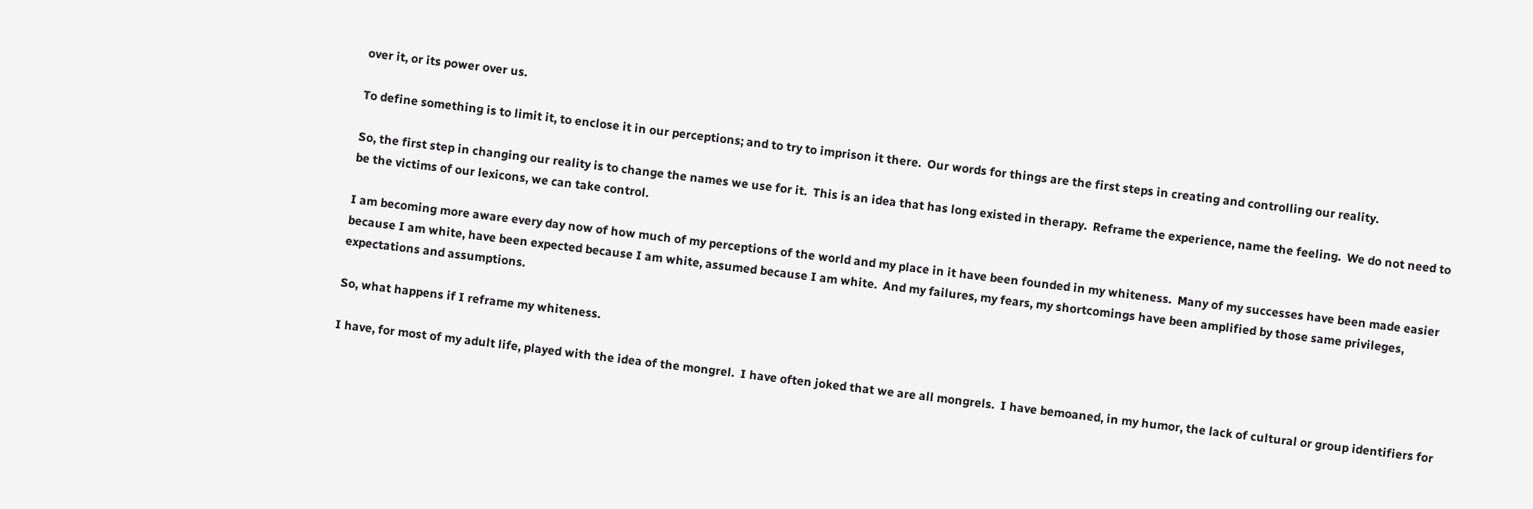over it, or its power over us.

To define something is to limit it, to enclose it in our perceptions; and to try to imprison it there.  Our words for things are the first steps in creating and controlling our reality.

So, the first step in changing our reality is to change the names we use for it.  This is an idea that has long existed in therapy.  Reframe the experience, name the feeling.  We do not need to be the victims of our lexicons, we can take control.

I am becoming more aware every day now of how much of my perceptions of the world and my place in it have been founded in my whiteness.  Many of my successes have been made easier because I am white, have been expected because I am white, assumed because I am white.  And my failures, my fears, my shortcomings have been amplified by those same privileges, expectations and assumptions.

So, what happens if I reframe my whiteness.

I have, for most of my adult life, played with the idea of the mongrel.  I have often joked that we are all mongrels.  I have bemoaned, in my humor, the lack of cultural or group identifiers for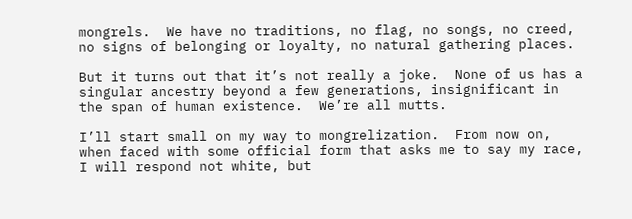mongrels.  We have no traditions, no flag, no songs, no creed, no signs of belonging or loyalty, no natural gathering places.

But it turns out that it’s not really a joke.  None of us has a singular ancestry beyond a few generations, insignificant in the span of human existence.  We’re all mutts.

I’ll start small on my way to mongrelization.  From now on, when faced with some official form that asks me to say my race, I will respond not white, but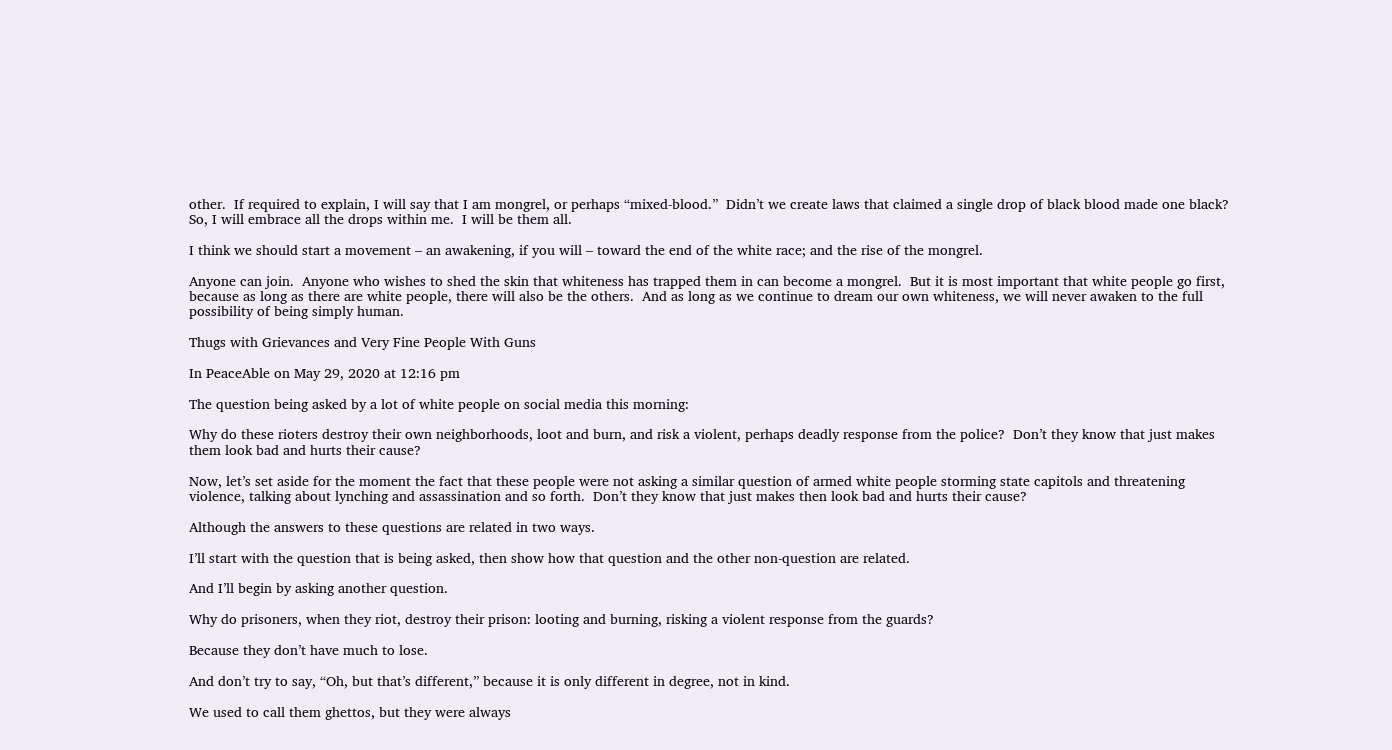other.  If required to explain, I will say that I am mongrel, or perhaps “mixed-blood.”  Didn’t we create laws that claimed a single drop of black blood made one black?  So, I will embrace all the drops within me.  I will be them all.

I think we should start a movement – an awakening, if you will – toward the end of the white race; and the rise of the mongrel.

Anyone can join.  Anyone who wishes to shed the skin that whiteness has trapped them in can become a mongrel.  But it is most important that white people go first, because as long as there are white people, there will also be the others.  And as long as we continue to dream our own whiteness, we will never awaken to the full possibility of being simply human.

Thugs with Grievances and Very Fine People With Guns

In PeaceAble on May 29, 2020 at 12:16 pm

The question being asked by a lot of white people on social media this morning:

Why do these rioters destroy their own neighborhoods, loot and burn, and risk a violent, perhaps deadly response from the police?  Don’t they know that just makes them look bad and hurts their cause?

Now, let’s set aside for the moment the fact that these people were not asking a similar question of armed white people storming state capitols and threatening violence, talking about lynching and assassination and so forth.  Don’t they know that just makes then look bad and hurts their cause?

Although the answers to these questions are related in two ways.

I’ll start with the question that is being asked, then show how that question and the other non-question are related.

And I’ll begin by asking another question.

Why do prisoners, when they riot, destroy their prison: looting and burning, risking a violent response from the guards?

Because they don’t have much to lose.

And don’t try to say, “Oh, but that’s different,” because it is only different in degree, not in kind.

We used to call them ghettos, but they were always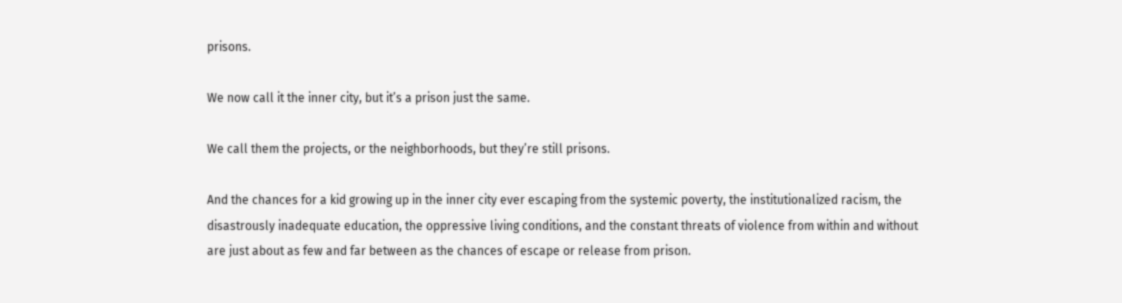prisons.

We now call it the inner city, but it’s a prison just the same.

We call them the projects, or the neighborhoods, but they’re still prisons.

And the chances for a kid growing up in the inner city ever escaping from the systemic poverty, the institutionalized racism, the disastrously inadequate education, the oppressive living conditions, and the constant threats of violence from within and without are just about as few and far between as the chances of escape or release from prison.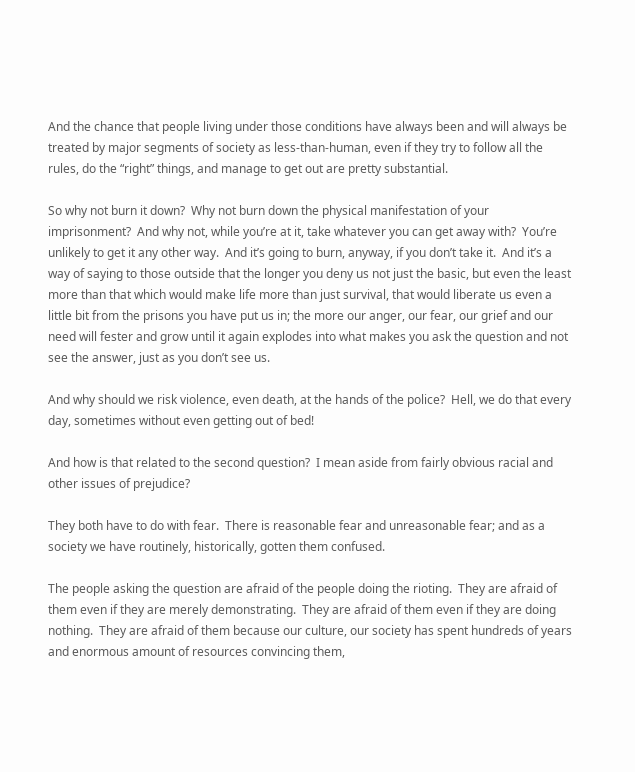And the chance that people living under those conditions have always been and will always be treated by major segments of society as less-than-human, even if they try to follow all the rules, do the “right” things, and manage to get out are pretty substantial.

So why not burn it down?  Why not burn down the physical manifestation of your imprisonment?  And why not, while you’re at it, take whatever you can get away with?  You’re unlikely to get it any other way.  And it’s going to burn, anyway, if you don’t take it.  And it’s a way of saying to those outside that the longer you deny us not just the basic, but even the least more than that which would make life more than just survival, that would liberate us even a little bit from the prisons you have put us in; the more our anger, our fear, our grief and our need will fester and grow until it again explodes into what makes you ask the question and not see the answer, just as you don’t see us.

And why should we risk violence, even death, at the hands of the police?  Hell, we do that every day, sometimes without even getting out of bed!

And how is that related to the second question?  I mean aside from fairly obvious racial and other issues of prejudice?

They both have to do with fear.  There is reasonable fear and unreasonable fear; and as a society we have routinely, historically, gotten them confused.

The people asking the question are afraid of the people doing the rioting.  They are afraid of them even if they are merely demonstrating.  They are afraid of them even if they are doing nothing.  They are afraid of them because our culture, our society has spent hundreds of years and enormous amount of resources convincing them,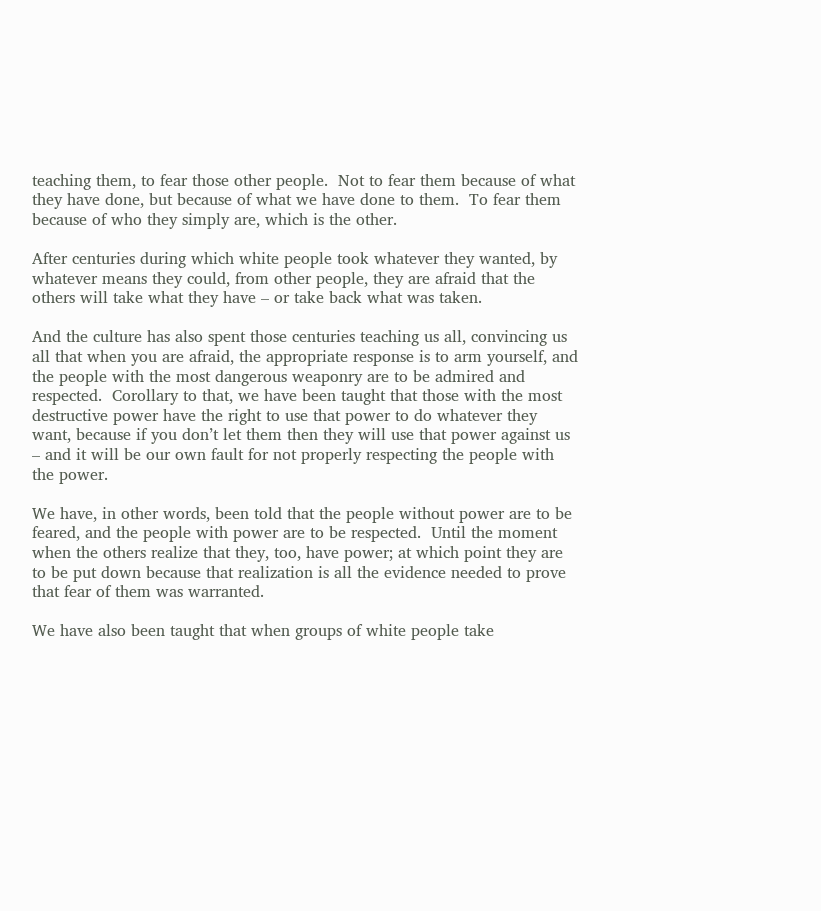teaching them, to fear those other people.  Not to fear them because of what they have done, but because of what we have done to them.  To fear them because of who they simply are, which is the other.

After centuries during which white people took whatever they wanted, by whatever means they could, from other people, they are afraid that the others will take what they have – or take back what was taken.

And the culture has also spent those centuries teaching us all, convincing us all that when you are afraid, the appropriate response is to arm yourself, and the people with the most dangerous weaponry are to be admired and respected.  Corollary to that, we have been taught that those with the most destructive power have the right to use that power to do whatever they want, because if you don’t let them then they will use that power against us – and it will be our own fault for not properly respecting the people with the power.

We have, in other words, been told that the people without power are to be feared, and the people with power are to be respected.  Until the moment when the others realize that they, too, have power; at which point they are to be put down because that realization is all the evidence needed to prove that fear of them was warranted.

We have also been taught that when groups of white people take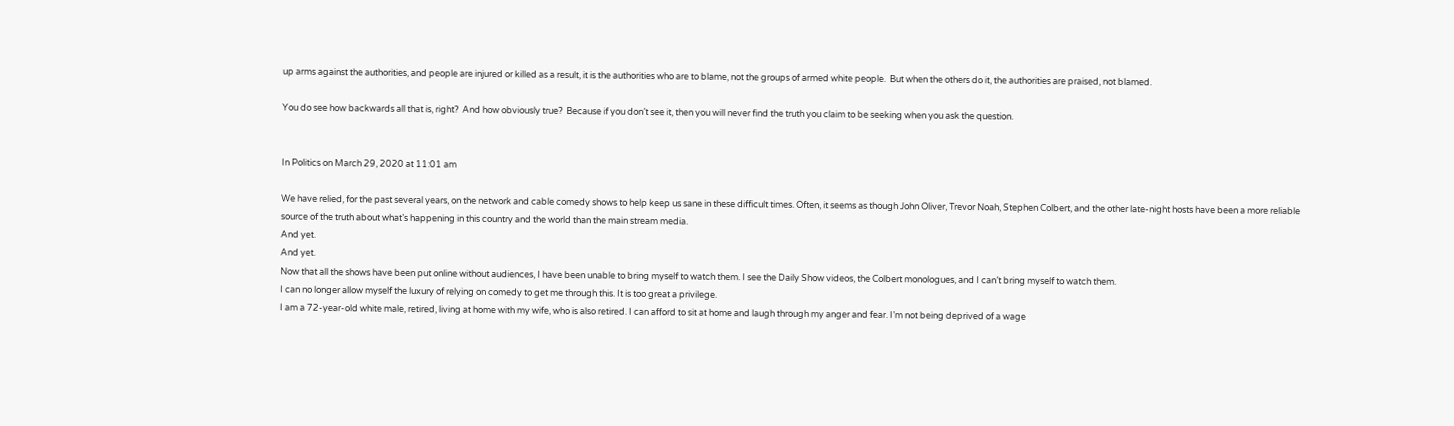up arms against the authorities, and people are injured or killed as a result, it is the authorities who are to blame, not the groups of armed white people.  But when the others do it, the authorities are praised, not blamed.

You do see how backwards all that is, right?  And how obviously true?  Because if you don’t see it, then you will never find the truth you claim to be seeking when you ask the question.


In Politics on March 29, 2020 at 11:01 am

We have relied, for the past several years, on the network and cable comedy shows to help keep us sane in these difficult times. Often, it seems as though John Oliver, Trevor Noah, Stephen Colbert, and the other late-night hosts have been a more reliable source of the truth about what’s happening in this country and the world than the main stream media.
And yet.
And yet.
Now that all the shows have been put online without audiences, I have been unable to bring myself to watch them. I see the Daily Show videos, the Colbert monologues, and I can’t bring myself to watch them.
I can no longer allow myself the luxury of relying on comedy to get me through this. It is too great a privilege.
I am a 72-year-old white male, retired, living at home with my wife, who is also retired. I can afford to sit at home and laugh through my anger and fear. I’m not being deprived of a wage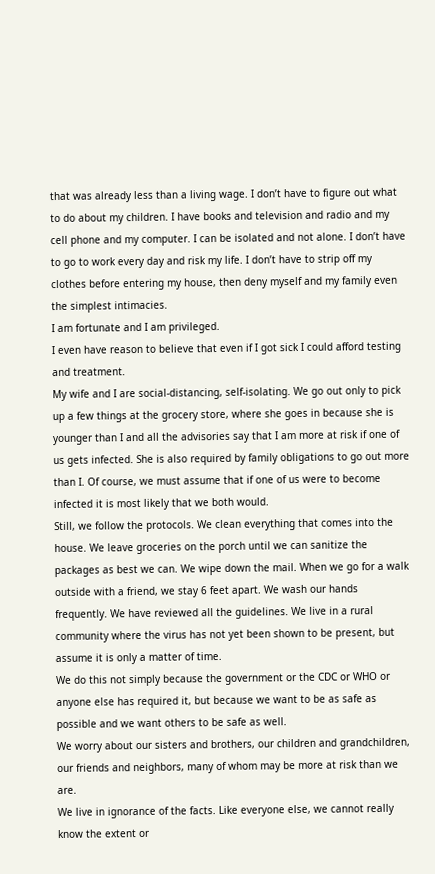that was already less than a living wage. I don’t have to figure out what to do about my children. I have books and television and radio and my cell phone and my computer. I can be isolated and not alone. I don’t have to go to work every day and risk my life. I don’t have to strip off my clothes before entering my house, then deny myself and my family even the simplest intimacies.
I am fortunate and I am privileged.
I even have reason to believe that even if I got sick I could afford testing and treatment.
My wife and I are social-distancing, self-isolating. We go out only to pick up a few things at the grocery store, where she goes in because she is younger than I and all the advisories say that I am more at risk if one of us gets infected. She is also required by family obligations to go out more than I. Of course, we must assume that if one of us were to become infected it is most likely that we both would.
Still, we follow the protocols. We clean everything that comes into the house. We leave groceries on the porch until we can sanitize the packages as best we can. We wipe down the mail. When we go for a walk outside with a friend, we stay 6 feet apart. We wash our hands frequently. We have reviewed all the guidelines. We live in a rural community where the virus has not yet been shown to be present, but assume it is only a matter of time.
We do this not simply because the government or the CDC or WHO or anyone else has required it, but because we want to be as safe as possible and we want others to be safe as well.
We worry about our sisters and brothers, our children and grandchildren, our friends and neighbors, many of whom may be more at risk than we are.
We live in ignorance of the facts. Like everyone else, we cannot really know the extent or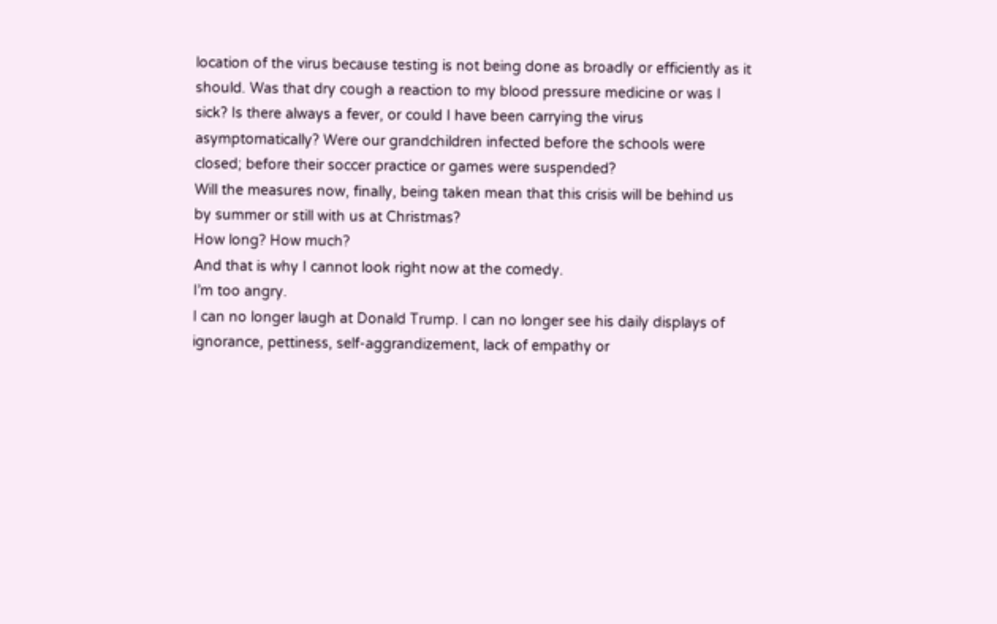location of the virus because testing is not being done as broadly or efficiently as it should. Was that dry cough a reaction to my blood pressure medicine or was I sick? Is there always a fever, or could I have been carrying the virus asymptomatically? Were our grandchildren infected before the schools were closed; before their soccer practice or games were suspended?
Will the measures now, finally, being taken mean that this crisis will be behind us by summer or still with us at Christmas?
How long? How much?
And that is why I cannot look right now at the comedy.
I’m too angry.
I can no longer laugh at Donald Trump. I can no longer see his daily displays of ignorance, pettiness, self-aggrandizement, lack of empathy or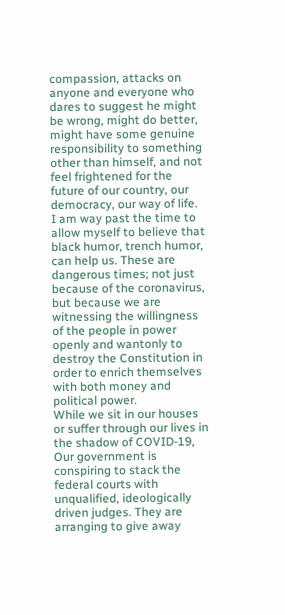compassion, attacks on anyone and everyone who dares to suggest he might be wrong, might do better, might have some genuine responsibility to something other than himself, and not feel frightened for the future of our country, our democracy, our way of life.
I am way past the time to allow myself to believe that black humor, trench humor, can help us. These are dangerous times; not just because of the coronavirus, but because we are witnessing the willingness of the people in power openly and wantonly to destroy the Constitution in order to enrich themselves with both money and political power.
While we sit in our houses or suffer through our lives in the shadow of COVID-19, Our government is conspiring to stack the federal courts with unqualified, ideologically driven judges. They are arranging to give away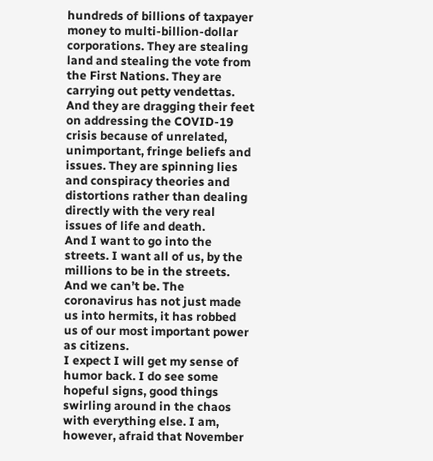hundreds of billions of taxpayer money to multi-billion-dollar corporations. They are stealing land and stealing the vote from the First Nations. They are carrying out petty vendettas. And they are dragging their feet on addressing the COVID-19 crisis because of unrelated, unimportant, fringe beliefs and issues. They are spinning lies and conspiracy theories and distortions rather than dealing directly with the very real issues of life and death.
And I want to go into the streets. I want all of us, by the millions to be in the streets. And we can’t be. The coronavirus has not just made us into hermits, it has robbed us of our most important power as citizens.
I expect I will get my sense of humor back. I do see some hopeful signs, good things swirling around in the chaos with everything else. I am, however, afraid that November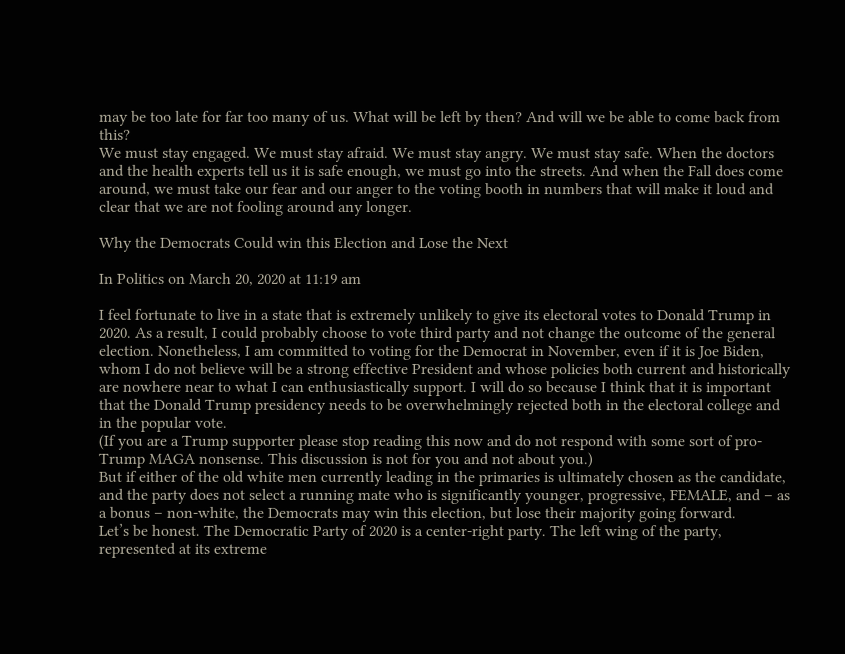may be too late for far too many of us. What will be left by then? And will we be able to come back from this?
We must stay engaged. We must stay afraid. We must stay angry. We must stay safe. When the doctors and the health experts tell us it is safe enough, we must go into the streets. And when the Fall does come around, we must take our fear and our anger to the voting booth in numbers that will make it loud and clear that we are not fooling around any longer.

Why the Democrats Could win this Election and Lose the Next

In Politics on March 20, 2020 at 11:19 am

I feel fortunate to live in a state that is extremely unlikely to give its electoral votes to Donald Trump in 2020. As a result, I could probably choose to vote third party and not change the outcome of the general election. Nonetheless, I am committed to voting for the Democrat in November, even if it is Joe Biden, whom I do not believe will be a strong effective President and whose policies both current and historically are nowhere near to what I can enthusiastically support. I will do so because I think that it is important that the Donald Trump presidency needs to be overwhelmingly rejected both in the electoral college and in the popular vote.
(If you are a Trump supporter please stop reading this now and do not respond with some sort of pro-Trump MAGA nonsense. This discussion is not for you and not about you.)
But if either of the old white men currently leading in the primaries is ultimately chosen as the candidate, and the party does not select a running mate who is significantly younger, progressive, FEMALE, and – as a bonus – non-white, the Democrats may win this election, but lose their majority going forward.
Let’s be honest. The Democratic Party of 2020 is a center-right party. The left wing of the party, represented at its extreme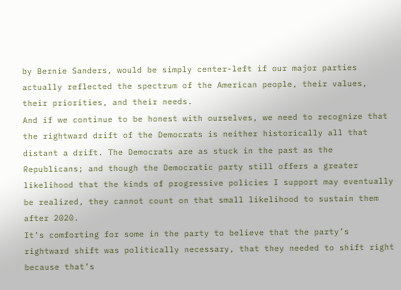by Bernie Sanders, would be simply center-left if our major parties actually reflected the spectrum of the American people, their values, their priorities, and their needs.
And if we continue to be honest with ourselves, we need to recognize that the rightward drift of the Democrats is neither historically all that distant a drift. The Democrats are as stuck in the past as the Republicans; and though the Democratic party still offers a greater likelihood that the kinds of progressive policies I support may eventually be realized, they cannot count on that small likelihood to sustain them after 2020.
It’s comforting for some in the party to believe that the party’s rightward shift was politically necessary, that they needed to shift right because that’s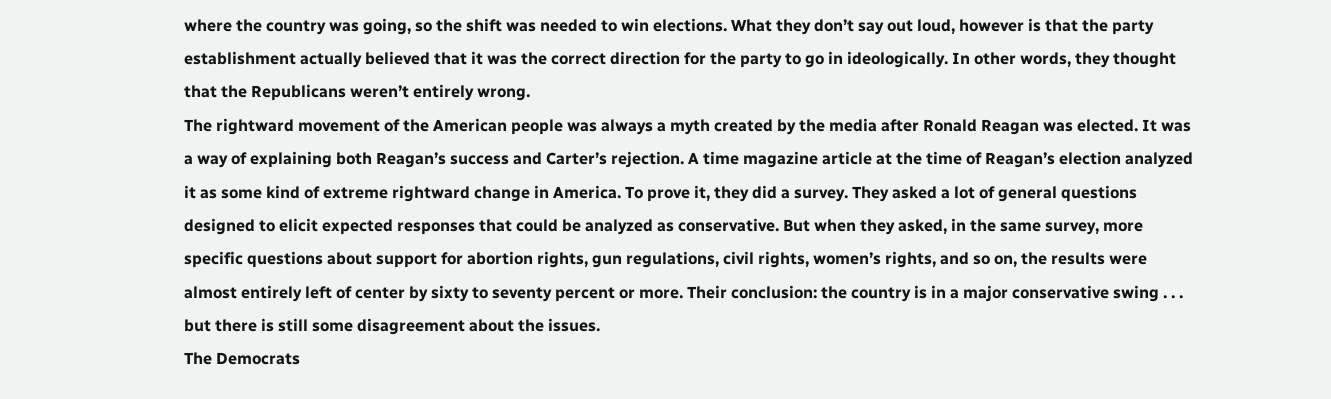where the country was going, so the shift was needed to win elections. What they don’t say out loud, however is that the party establishment actually believed that it was the correct direction for the party to go in ideologically. In other words, they thought that the Republicans weren’t entirely wrong.
The rightward movement of the American people was always a myth created by the media after Ronald Reagan was elected. It was a way of explaining both Reagan’s success and Carter’s rejection. A time magazine article at the time of Reagan’s election analyzed it as some kind of extreme rightward change in America. To prove it, they did a survey. They asked a lot of general questions designed to elicit expected responses that could be analyzed as conservative. But when they asked, in the same survey, more specific questions about support for abortion rights, gun regulations, civil rights, women’s rights, and so on, the results were almost entirely left of center by sixty to seventy percent or more. Their conclusion: the country is in a major conservative swing . . . but there is still some disagreement about the issues.
The Democrats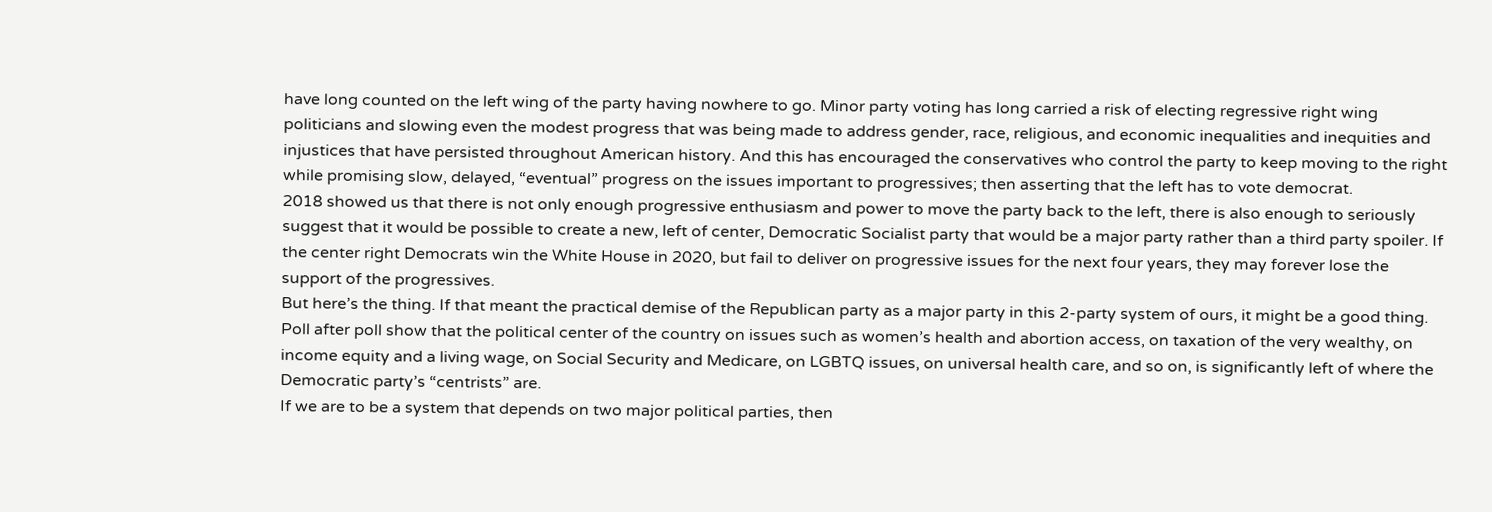have long counted on the left wing of the party having nowhere to go. Minor party voting has long carried a risk of electing regressive right wing politicians and slowing even the modest progress that was being made to address gender, race, religious, and economic inequalities and inequities and injustices that have persisted throughout American history. And this has encouraged the conservatives who control the party to keep moving to the right while promising slow, delayed, “eventual” progress on the issues important to progressives; then asserting that the left has to vote democrat.
2018 showed us that there is not only enough progressive enthusiasm and power to move the party back to the left, there is also enough to seriously suggest that it would be possible to create a new, left of center, Democratic Socialist party that would be a major party rather than a third party spoiler. If the center right Democrats win the White House in 2020, but fail to deliver on progressive issues for the next four years, they may forever lose the support of the progressives.
But here’s the thing. If that meant the practical demise of the Republican party as a major party in this 2-party system of ours, it might be a good thing. Poll after poll show that the political center of the country on issues such as women’s health and abortion access, on taxation of the very wealthy, on income equity and a living wage, on Social Security and Medicare, on LGBTQ issues, on universal health care, and so on, is significantly left of where the Democratic party’s “centrists” are.
If we are to be a system that depends on two major political parties, then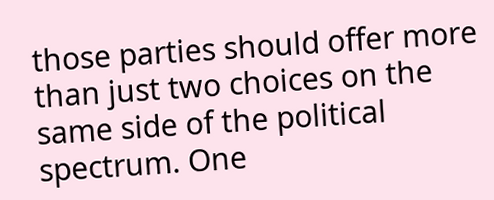those parties should offer more than just two choices on the same side of the political spectrum. One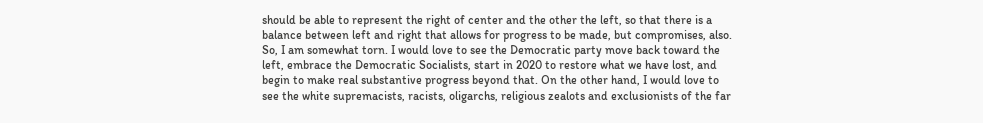should be able to represent the right of center and the other the left, so that there is a balance between left and right that allows for progress to be made, but compromises, also.
So, I am somewhat torn. I would love to see the Democratic party move back toward the left, embrace the Democratic Socialists, start in 2020 to restore what we have lost, and begin to make real substantive progress beyond that. On the other hand, I would love to see the white supremacists, racists, oligarchs, religious zealots and exclusionists of the far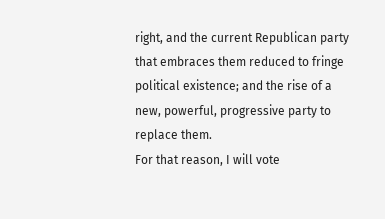right, and the current Republican party that embraces them reduced to fringe political existence; and the rise of a new, powerful, progressive party to replace them.
For that reason, I will vote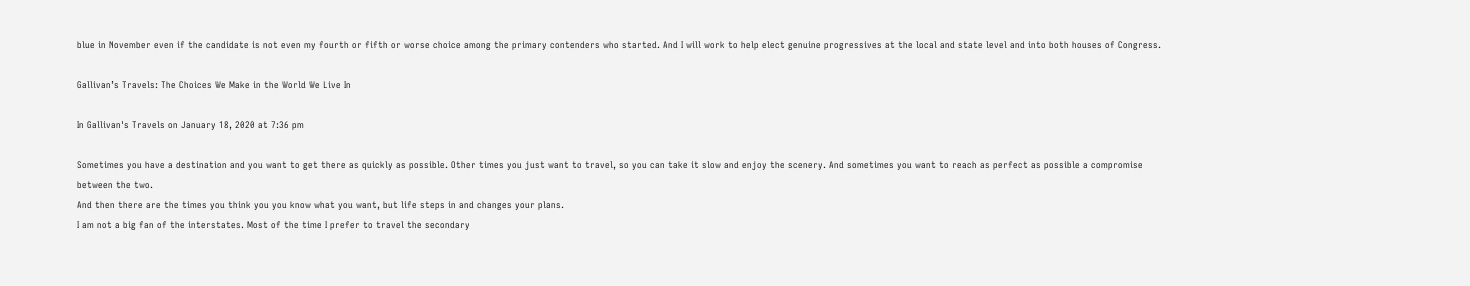blue in November even if the candidate is not even my fourth or fifth or worse choice among the primary contenders who started. And I will work to help elect genuine progressives at the local and state level and into both houses of Congress.

Gallivan’s Travels: The Choices We Make in the World We Live In

In Gallivan's Travels on January 18, 2020 at 7:36 pm

Sometimes you have a destination and you want to get there as quickly as possible. Other times you just want to travel, so you can take it slow and enjoy the scenery. And sometimes you want to reach as perfect as possible a compromise between the two.
And then there are the times you think you you know what you want, but life steps in and changes your plans.
I am not a big fan of the interstates. Most of the time I prefer to travel the secondary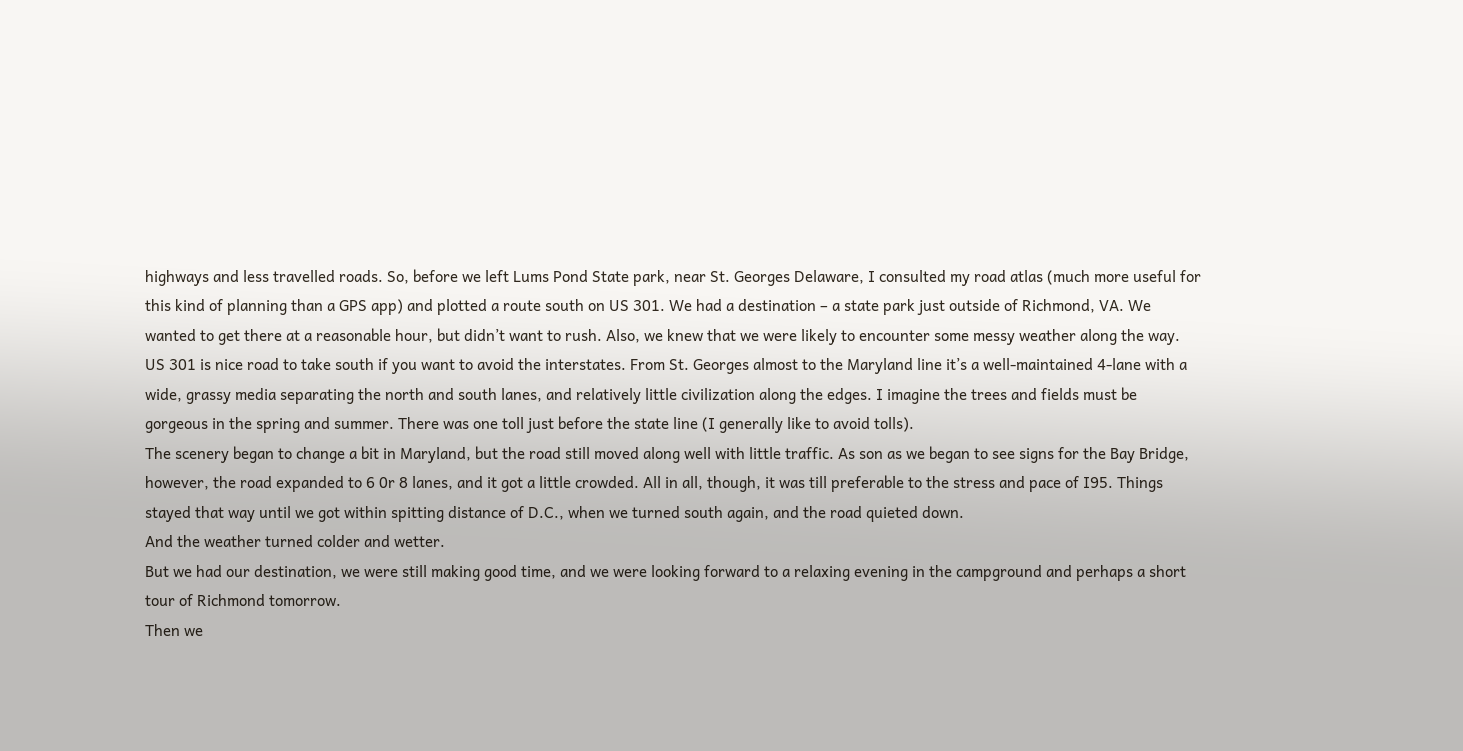highways and less travelled roads. So, before we left Lums Pond State park, near St. Georges Delaware, I consulted my road atlas (much more useful for this kind of planning than a GPS app) and plotted a route south on US 301. We had a destination – a state park just outside of Richmond, VA. We wanted to get there at a reasonable hour, but didn’t want to rush. Also, we knew that we were likely to encounter some messy weather along the way.
US 301 is nice road to take south if you want to avoid the interstates. From St. Georges almost to the Maryland line it’s a well-maintained 4-lane with a wide, grassy media separating the north and south lanes, and relatively little civilization along the edges. I imagine the trees and fields must be gorgeous in the spring and summer. There was one toll just before the state line (I generally like to avoid tolls).
The scenery began to change a bit in Maryland, but the road still moved along well with little traffic. As son as we began to see signs for the Bay Bridge, however, the road expanded to 6 0r 8 lanes, and it got a little crowded. All in all, though, it was till preferable to the stress and pace of I95. Things stayed that way until we got within spitting distance of D.C., when we turned south again, and the road quieted down.
And the weather turned colder and wetter.
But we had our destination, we were still making good time, and we were looking forward to a relaxing evening in the campground and perhaps a short tour of Richmond tomorrow.
Then we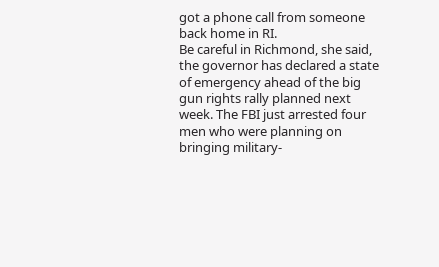got a phone call from someone back home in RI.
Be careful in Richmond, she said, the governor has declared a state of emergency ahead of the big gun rights rally planned next week. The FBI just arrested four men who were planning on bringing military-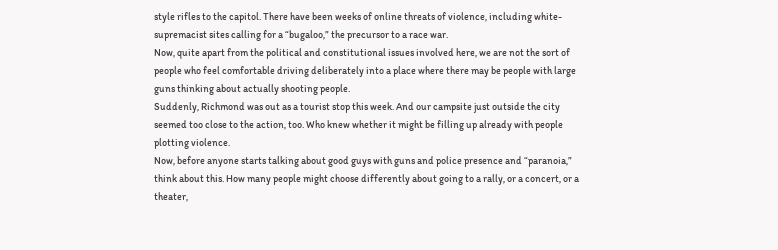style rifles to the capitol. There have been weeks of online threats of violence, including white-supremacist sites calling for a “bugaloo,” the precursor to a race war.
Now, quite apart from the political and constitutional issues involved here, we are not the sort of people who feel comfortable driving deliberately into a place where there may be people with large guns thinking about actually shooting people.
Suddenly, Richmond was out as a tourist stop this week. And our campsite just outside the city seemed too close to the action, too. Who knew whether it might be filling up already with people plotting violence.
Now, before anyone starts talking about good guys with guns and police presence and “paranoia,” think about this. How many people might choose differently about going to a rally, or a concert, or a theater,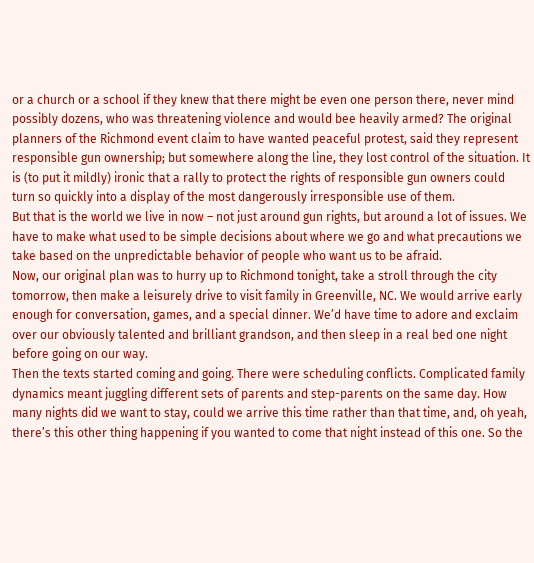or a church or a school if they knew that there might be even one person there, never mind possibly dozens, who was threatening violence and would bee heavily armed? The original planners of the Richmond event claim to have wanted peaceful protest, said they represent responsible gun ownership; but somewhere along the line, they lost control of the situation. It is (to put it mildly) ironic that a rally to protect the rights of responsible gun owners could turn so quickly into a display of the most dangerously irresponsible use of them.
But that is the world we live in now – not just around gun rights, but around a lot of issues. We have to make what used to be simple decisions about where we go and what precautions we take based on the unpredictable behavior of people who want us to be afraid.
Now, our original plan was to hurry up to Richmond tonight, take a stroll through the city tomorrow, then make a leisurely drive to visit family in Greenville, NC. We would arrive early enough for conversation, games, and a special dinner. We’d have time to adore and exclaim over our obviously talented and brilliant grandson, and then sleep in a real bed one night before going on our way.
Then the texts started coming and going. There were scheduling conflicts. Complicated family dynamics meant juggling different sets of parents and step-parents on the same day. How many nights did we want to stay, could we arrive this time rather than that time, and, oh yeah, there’s this other thing happening if you wanted to come that night instead of this one. So the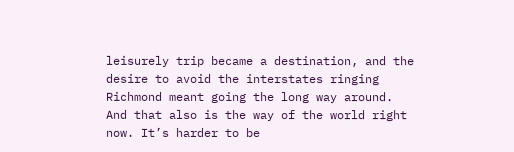leisurely trip became a destination, and the desire to avoid the interstates ringing Richmond meant going the long way around.
And that also is the way of the world right now. It’s harder to be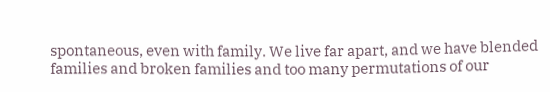spontaneous, even with family. We live far apart, and we have blended families and broken families and too many permutations of our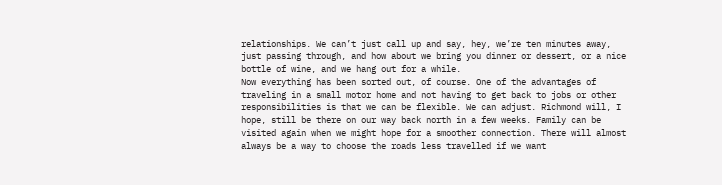relationships. We can’t just call up and say, hey, we’re ten minutes away, just passing through, and how about we bring you dinner or dessert, or a nice bottle of wine, and we hang out for a while.
Now everything has been sorted out, of course. One of the advantages of traveling in a small motor home and not having to get back to jobs or other responsibilities is that we can be flexible. We can adjust. Richmond will, I hope, still be there on our way back north in a few weeks. Family can be visited again when we might hope for a smoother connection. There will almost always be a way to choose the roads less travelled if we want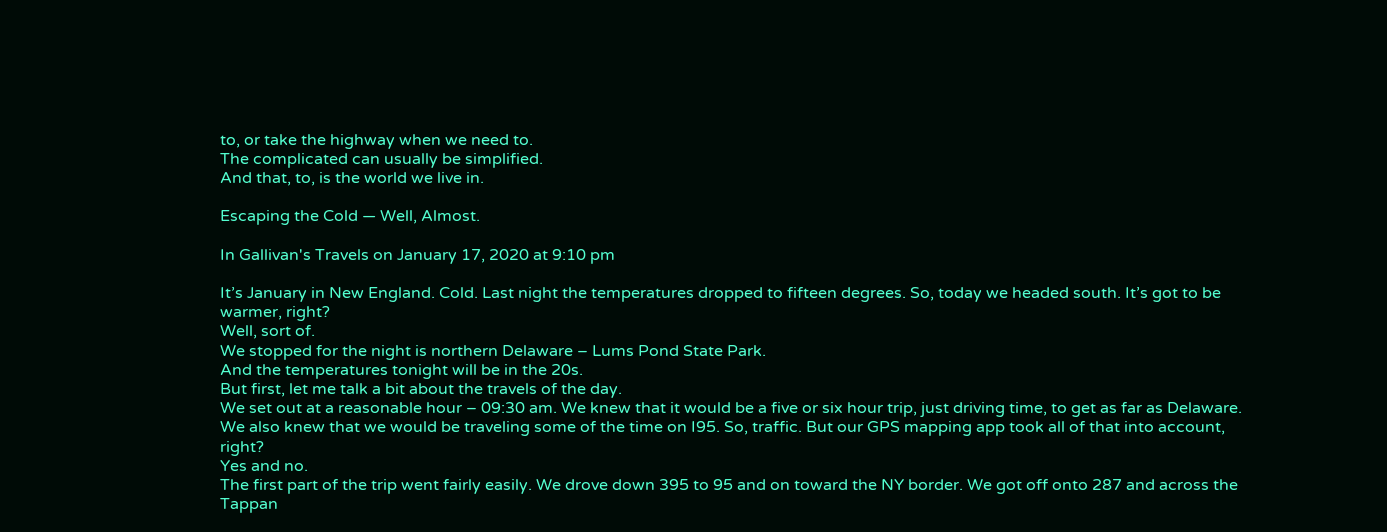to, or take the highway when we need to.
The complicated can usually be simplified.
And that, to, is the world we live in.

Escaping the Cold — Well, Almost.

In Gallivan's Travels on January 17, 2020 at 9:10 pm

It’s January in New England. Cold. Last night the temperatures dropped to fifteen degrees. So, today we headed south. It’s got to be warmer, right?
Well, sort of.
We stopped for the night is northern Delaware – Lums Pond State Park.
And the temperatures tonight will be in the 20s.
But first, let me talk a bit about the travels of the day.
We set out at a reasonable hour – 09:30 am. We knew that it would be a five or six hour trip, just driving time, to get as far as Delaware. We also knew that we would be traveling some of the time on I95. So, traffic. But our GPS mapping app took all of that into account, right?
Yes and no.
The first part of the trip went fairly easily. We drove down 395 to 95 and on toward the NY border. We got off onto 287 and across the Tappan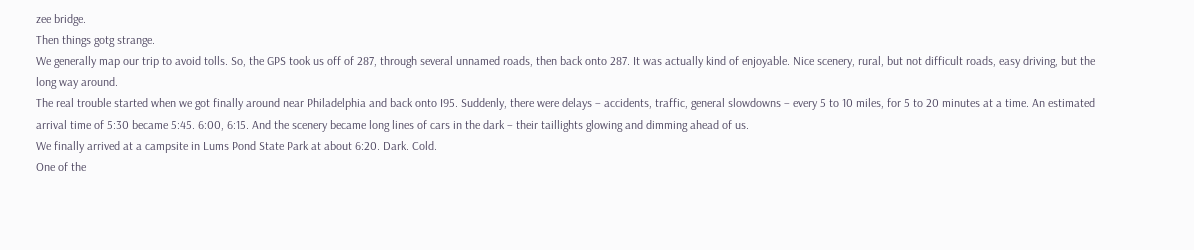zee bridge.
Then things gotg strange.
We generally map our trip to avoid tolls. So, the GPS took us off of 287, through several unnamed roads, then back onto 287. It was actually kind of enjoyable. Nice scenery, rural, but not difficult roads, easy driving, but the long way around.
The real trouble started when we got finally around near Philadelphia and back onto I95. Suddenly, there were delays – accidents, traffic, general slowdowns – every 5 to 10 miles, for 5 to 20 minutes at a time. An estimated arrival time of 5:30 became 5:45. 6:00, 6:15. And the scenery became long lines of cars in the dark – their taillights glowing and dimming ahead of us.
We finally arrived at a campsite in Lums Pond State Park at about 6:20. Dark. Cold.
One of the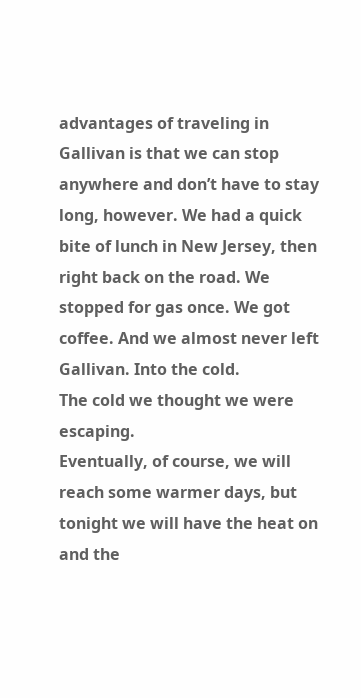advantages of traveling in Gallivan is that we can stop anywhere and don’t have to stay long, however. We had a quick bite of lunch in New Jersey, then right back on the road. We stopped for gas once. We got coffee. And we almost never left Gallivan. Into the cold.
The cold we thought we were escaping.
Eventually, of course, we will reach some warmer days, but tonight we will have the heat on and the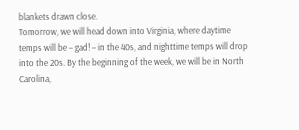blankets drawn close.
Tomorrow, we will head down into Virginia, where daytime temps will be – gad! – in the 40s, and nighttime temps will drop into the 20s. By the beginning of the week, we will be in North Carolina,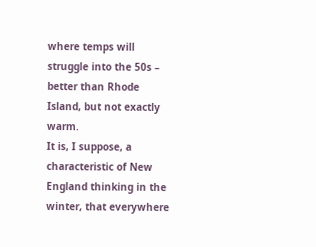where temps will struggle into the 50s – better than Rhode Island, but not exactly warm.
It is, I suppose, a characteristic of New England thinking in the winter, that everywhere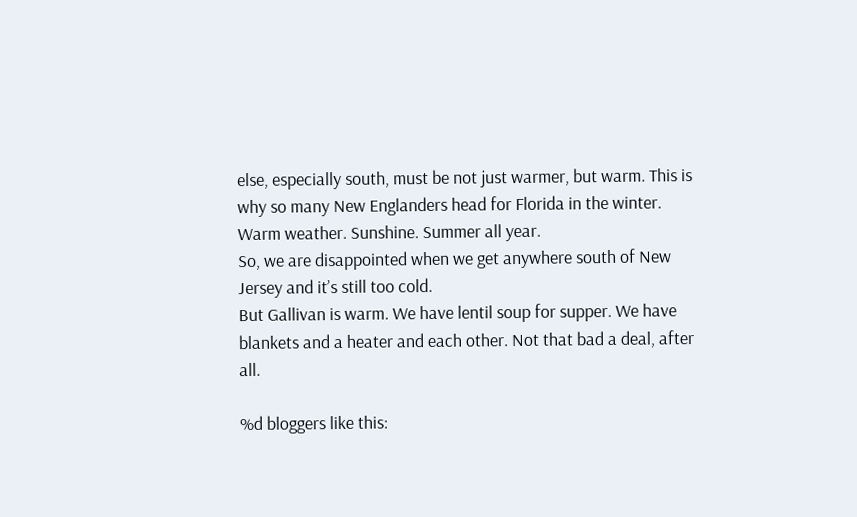else, especially south, must be not just warmer, but warm. This is why so many New Englanders head for Florida in the winter. Warm weather. Sunshine. Summer all year.
So, we are disappointed when we get anywhere south of New Jersey and it’s still too cold.
But Gallivan is warm. We have lentil soup for supper. We have blankets and a heater and each other. Not that bad a deal, after all.

%d bloggers like this: